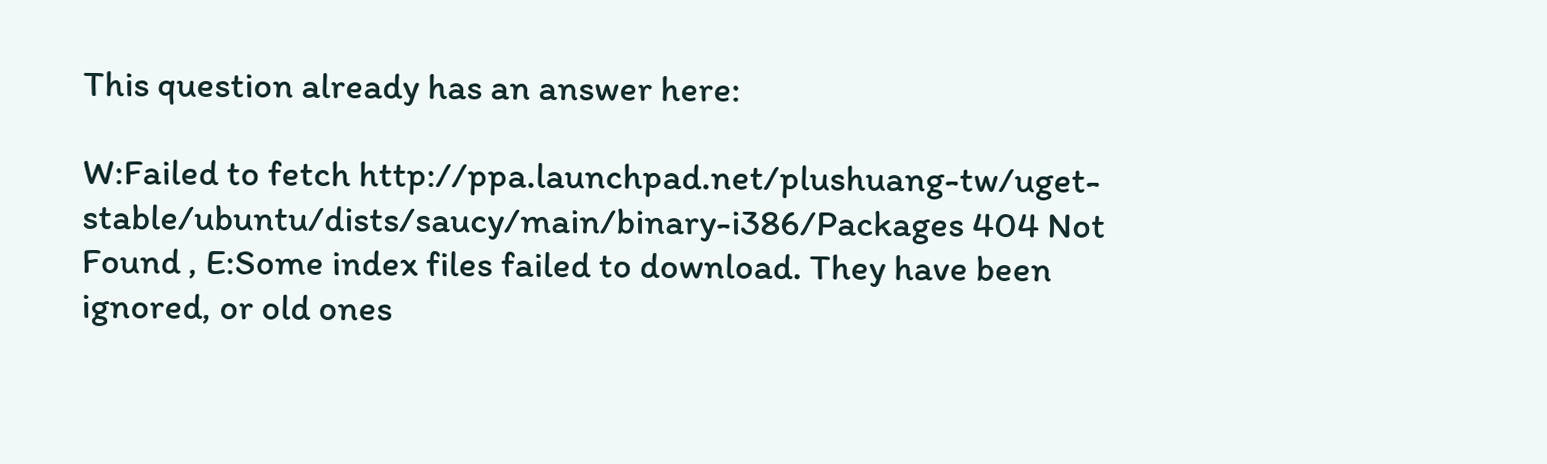This question already has an answer here:

W:Failed to fetch http://ppa.launchpad.net/plushuang-tw/uget-stable/ubuntu/dists/saucy/main/binary-i386/Packages 404 Not Found , E:Some index files failed to download. They have been ignored, or old ones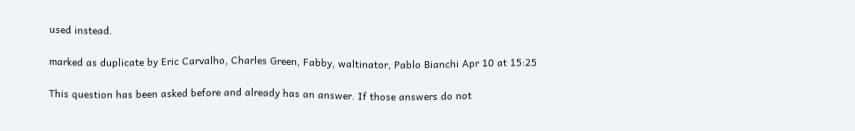used instead.

marked as duplicate by Eric Carvalho, Charles Green, Fabby, waltinator, Pablo Bianchi Apr 10 at 15:25

This question has been asked before and already has an answer. If those answers do not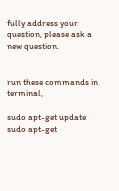fully address your question, please ask a new question.


run these commands in terminal,

sudo apt-get update
sudo apt-get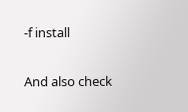-f install

And also check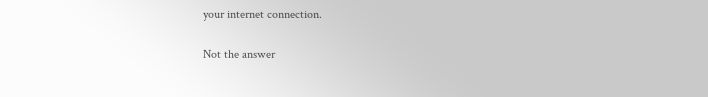your internet connection.

Not the answer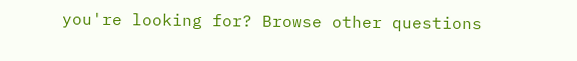you're looking for? Browse other questions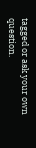tagged or ask your own question.